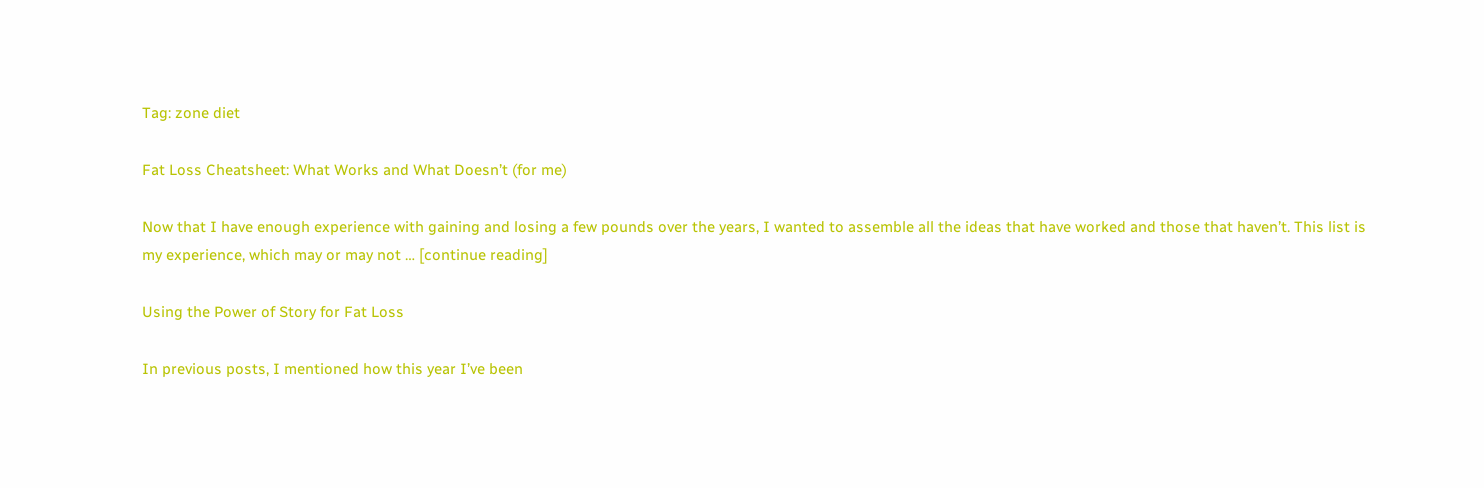Tag: zone diet

Fat Loss Cheatsheet: What Works and What Doesn’t (for me)

Now that I have enough experience with gaining and losing a few pounds over the years, I wanted to assemble all the ideas that have worked and those that haven’t. This list is my experience, which may or may not … [continue reading]

Using the Power of Story for Fat Loss

In previous posts, I mentioned how this year I’ve been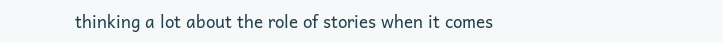thinking a lot about the role of stories when it comes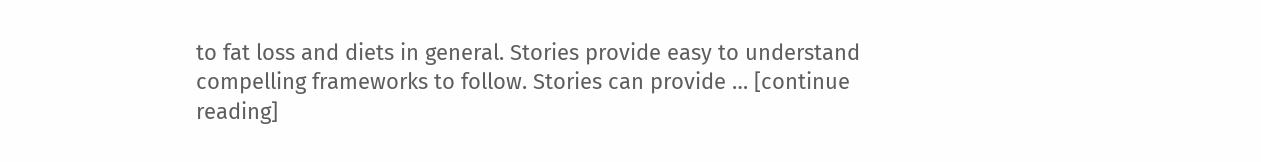to fat loss and diets in general. Stories provide easy to understand compelling frameworks to follow. Stories can provide … [continue reading]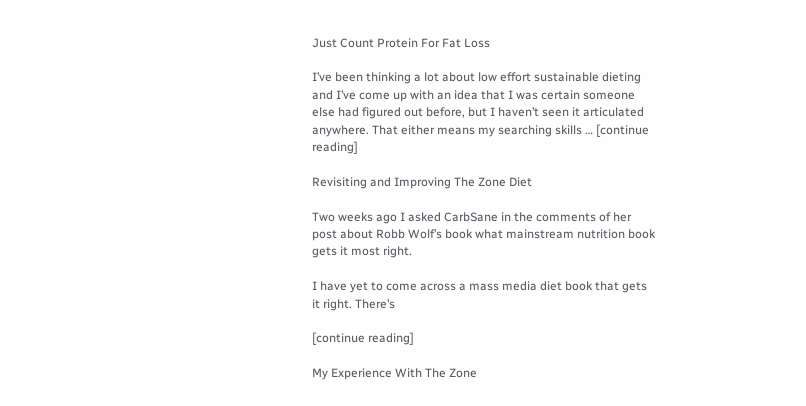Just Count Protein For Fat Loss

I’ve been thinking a lot about low effort sustainable dieting and I’ve come up with an idea that I was certain someone else had figured out before, but I haven’t seen it articulated anywhere. That either means my searching skills … [continue reading]

Revisiting and Improving The Zone Diet

Two weeks ago I asked CarbSane in the comments of her post about Robb Wolf’s book what mainstream nutrition book gets it most right.

I have yet to come across a mass media diet book that gets it right. There’s

[continue reading]

My Experience With The Zone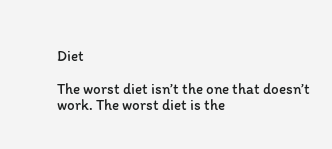Diet

The worst diet isn’t the one that doesn’t work. The worst diet is the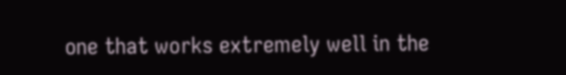one that works extremely well in the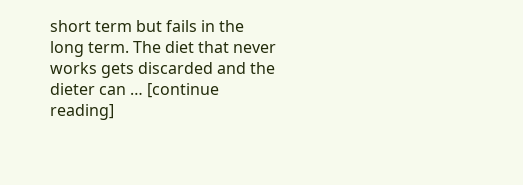short term but fails in the long term. The diet that never works gets discarded and the dieter can … [continue reading]